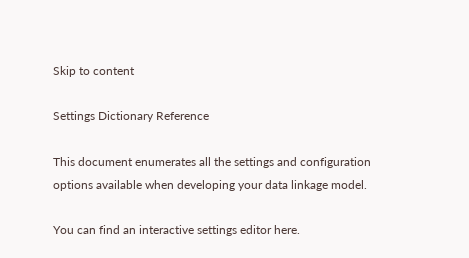Skip to content

Settings Dictionary Reference

This document enumerates all the settings and configuration options available when developing your data linkage model.

You can find an interactive settings editor here.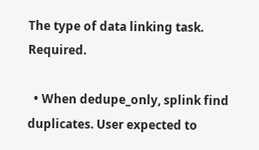The type of data linking task. Required.

  • When dedupe_only, splink find duplicates. User expected to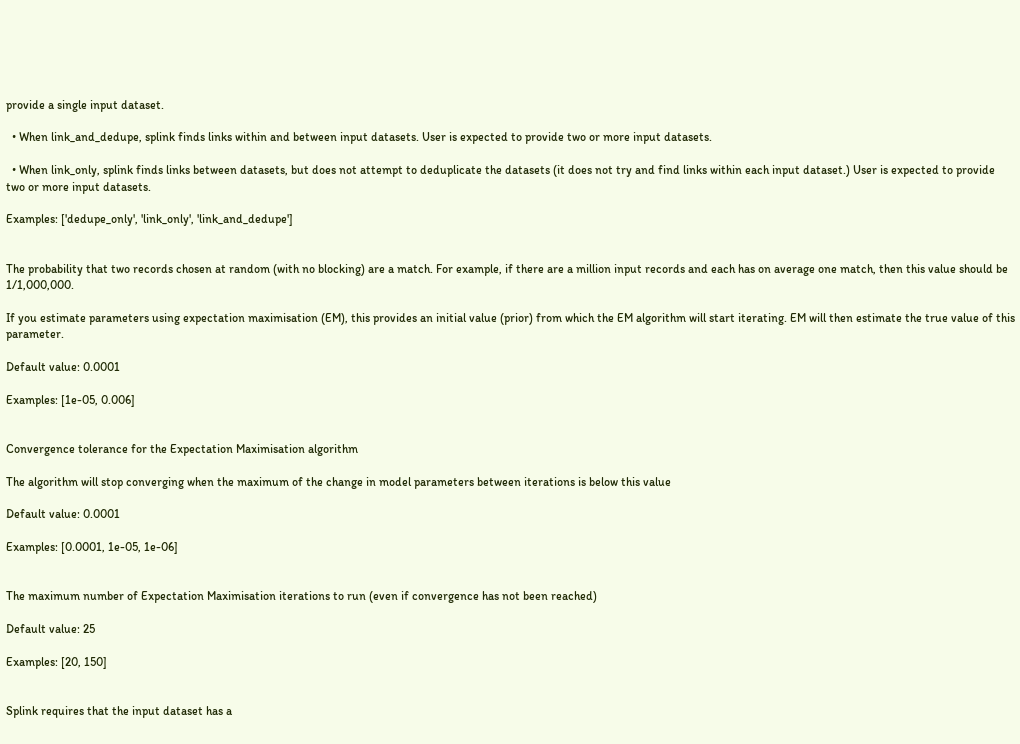provide a single input dataset.

  • When link_and_dedupe, splink finds links within and between input datasets. User is expected to provide two or more input datasets.

  • When link_only, splink finds links between datasets, but does not attempt to deduplicate the datasets (it does not try and find links within each input dataset.) User is expected to provide two or more input datasets.

Examples: ['dedupe_only', 'link_only', 'link_and_dedupe']


The probability that two records chosen at random (with no blocking) are a match. For example, if there are a million input records and each has on average one match, then this value should be 1/1,000,000.

If you estimate parameters using expectation maximisation (EM), this provides an initial value (prior) from which the EM algorithm will start iterating. EM will then estimate the true value of this parameter.

Default value: 0.0001

Examples: [1e-05, 0.006]


Convergence tolerance for the Expectation Maximisation algorithm

The algorithm will stop converging when the maximum of the change in model parameters between iterations is below this value

Default value: 0.0001

Examples: [0.0001, 1e-05, 1e-06]


The maximum number of Expectation Maximisation iterations to run (even if convergence has not been reached)

Default value: 25

Examples: [20, 150]


Splink requires that the input dataset has a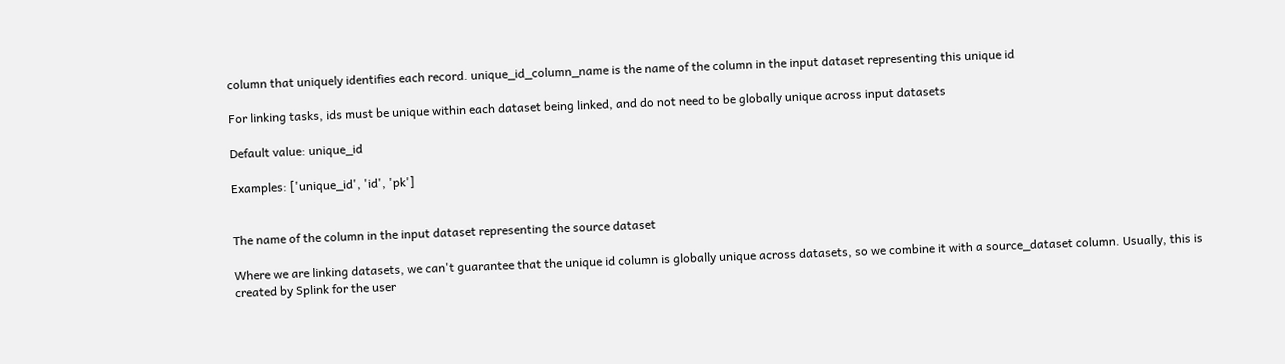column that uniquely identifies each record. unique_id_column_name is the name of the column in the input dataset representing this unique id

For linking tasks, ids must be unique within each dataset being linked, and do not need to be globally unique across input datasets

Default value: unique_id

Examples: ['unique_id', 'id', 'pk']


The name of the column in the input dataset representing the source dataset

Where we are linking datasets, we can't guarantee that the unique id column is globally unique across datasets, so we combine it with a source_dataset column. Usually, this is created by Splink for the user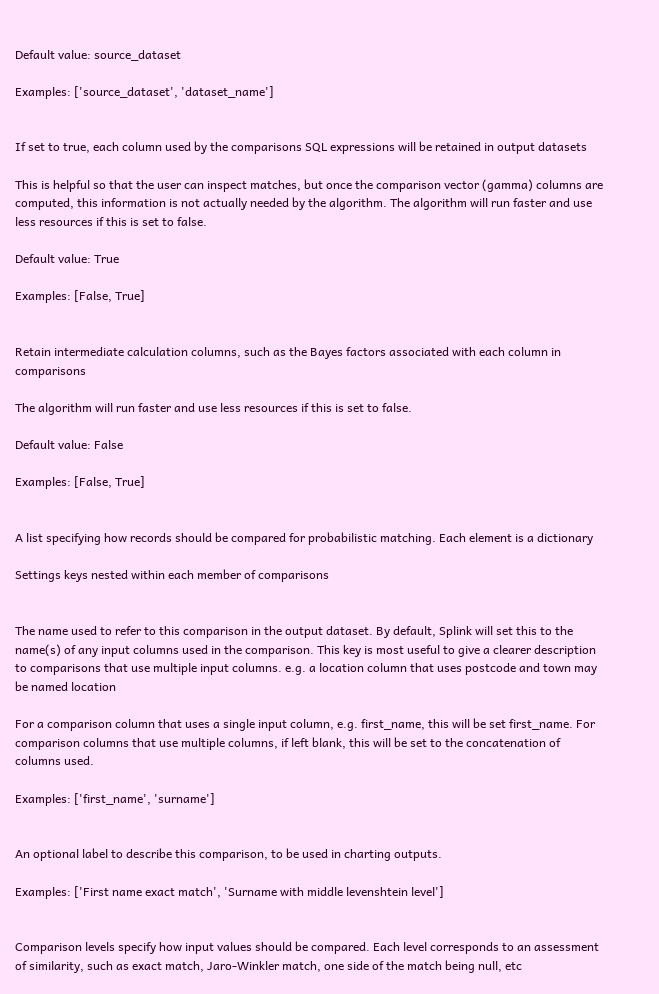Default value: source_dataset

Examples: ['source_dataset', 'dataset_name']


If set to true, each column used by the comparisons SQL expressions will be retained in output datasets

This is helpful so that the user can inspect matches, but once the comparison vector (gamma) columns are computed, this information is not actually needed by the algorithm. The algorithm will run faster and use less resources if this is set to false.

Default value: True

Examples: [False, True]


Retain intermediate calculation columns, such as the Bayes factors associated with each column in comparisons

The algorithm will run faster and use less resources if this is set to false.

Default value: False

Examples: [False, True]


A list specifying how records should be compared for probabilistic matching. Each element is a dictionary

Settings keys nested within each member of comparisons


The name used to refer to this comparison in the output dataset. By default, Splink will set this to the name(s) of any input columns used in the comparison. This key is most useful to give a clearer description to comparisons that use multiple input columns. e.g. a location column that uses postcode and town may be named location

For a comparison column that uses a single input column, e.g. first_name, this will be set first_name. For comparison columns that use multiple columns, if left blank, this will be set to the concatenation of columns used.

Examples: ['first_name', 'surname']


An optional label to describe this comparison, to be used in charting outputs.

Examples: ['First name exact match', 'Surname with middle levenshtein level']


Comparison levels specify how input values should be compared. Each level corresponds to an assessment of similarity, such as exact match, Jaro-Winkler match, one side of the match being null, etc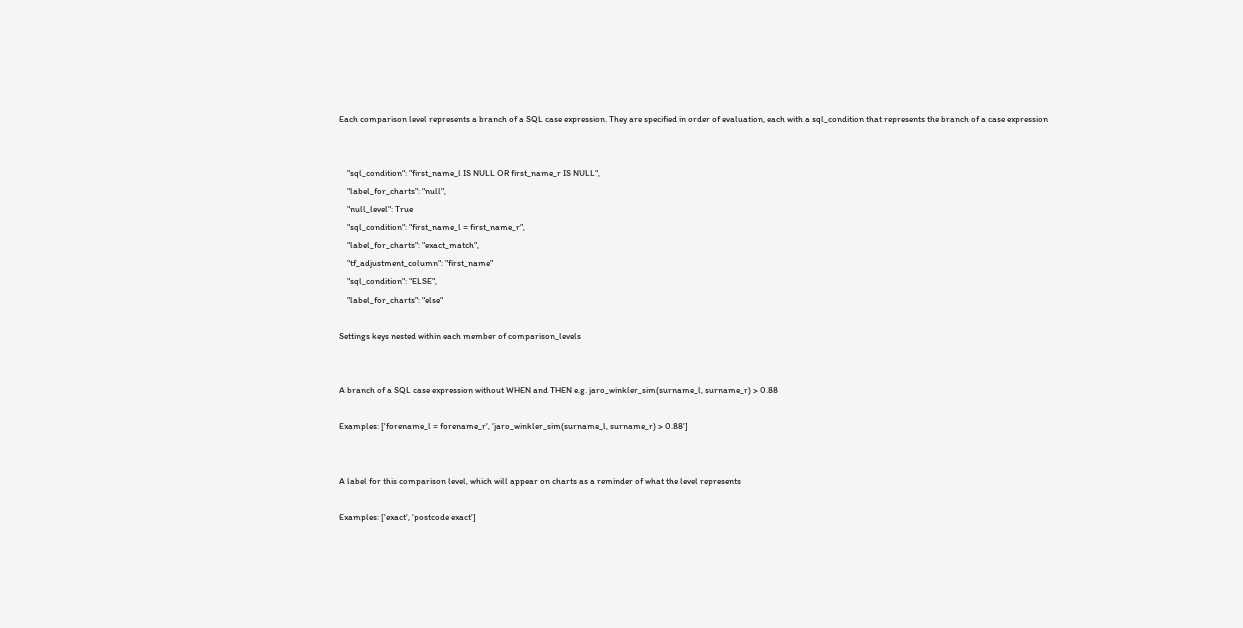Each comparison level represents a branch of a SQL case expression. They are specified in order of evaluation, each with a sql_condition that represents the branch of a case expression


    "sql_condition": "first_name_l IS NULL OR first_name_r IS NULL",
    "label_for_charts": "null",
    "null_level": True
    "sql_condition": "first_name_l = first_name_r",
    "label_for_charts": "exact_match",
    "tf_adjustment_column": "first_name"
    "sql_condition": "ELSE",
    "label_for_charts": "else"

Settings keys nested within each member of comparison_levels


A branch of a SQL case expression without WHEN and THEN e.g. jaro_winkler_sim(surname_l, surname_r) > 0.88

Examples: ['forename_l = forename_r', 'jaro_winkler_sim(surname_l, surname_r) > 0.88']


A label for this comparison level, which will appear on charts as a reminder of what the level represents

Examples: ['exact', 'postcode exact']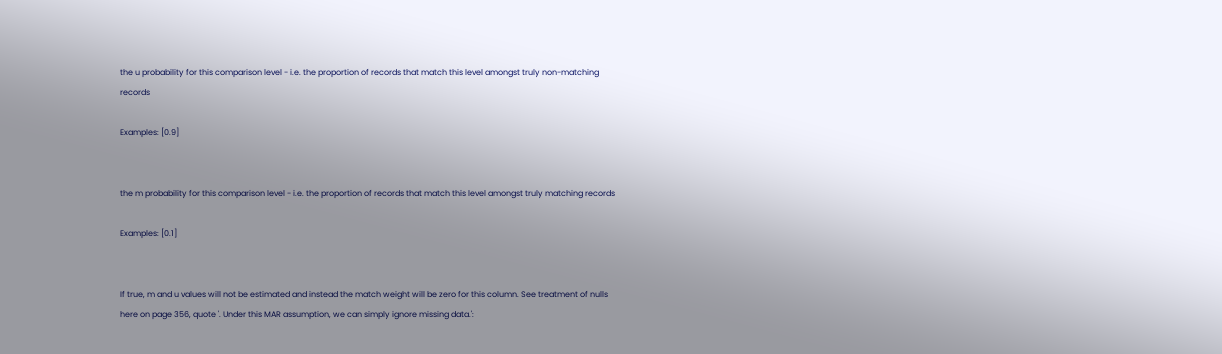the u probability for this comparison level - i.e. the proportion of records that match this level amongst truly non-matching records

Examples: [0.9]


the m probability for this comparison level - i.e. the proportion of records that match this level amongst truly matching records

Examples: [0.1]


If true, m and u values will not be estimated and instead the match weight will be zero for this column. See treatment of nulls here on page 356, quote '. Under this MAR assumption, we can simply ignore missing data.':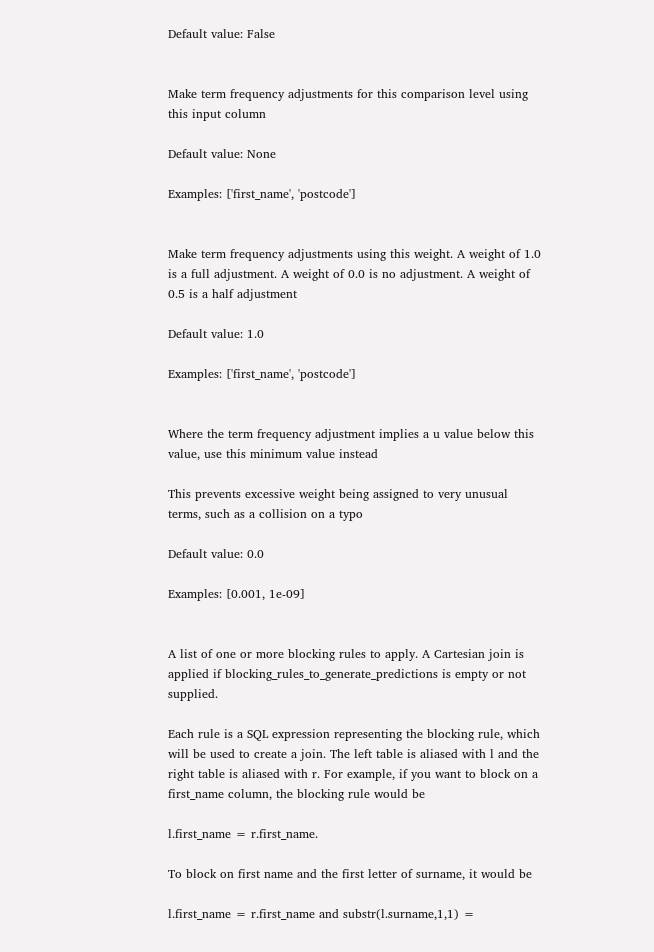Default value: False


Make term frequency adjustments for this comparison level using this input column

Default value: None

Examples: ['first_name', 'postcode']


Make term frequency adjustments using this weight. A weight of 1.0 is a full adjustment. A weight of 0.0 is no adjustment. A weight of 0.5 is a half adjustment

Default value: 1.0

Examples: ['first_name', 'postcode']


Where the term frequency adjustment implies a u value below this value, use this minimum value instead

This prevents excessive weight being assigned to very unusual terms, such as a collision on a typo

Default value: 0.0

Examples: [0.001, 1e-09]


A list of one or more blocking rules to apply. A Cartesian join is applied if blocking_rules_to_generate_predictions is empty or not supplied.

Each rule is a SQL expression representing the blocking rule, which will be used to create a join. The left table is aliased with l and the right table is aliased with r. For example, if you want to block on a first_name column, the blocking rule would be

l.first_name = r.first_name.

To block on first name and the first letter of surname, it would be

l.first_name = r.first_name and substr(l.surname,1,1) =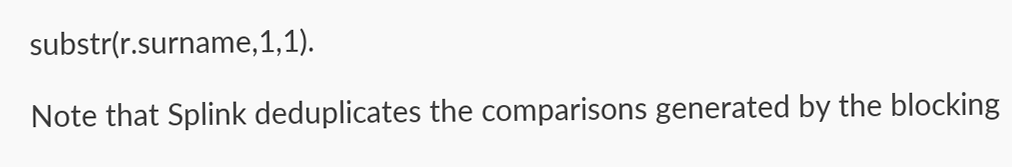substr(r.surname,1,1).

Note that Splink deduplicates the comparisons generated by the blocking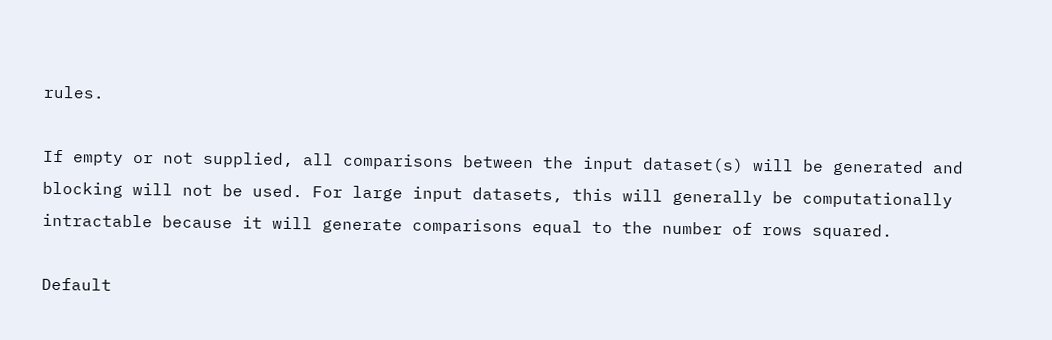rules.

If empty or not supplied, all comparisons between the input dataset(s) will be generated and blocking will not be used. For large input datasets, this will generally be computationally intractable because it will generate comparisons equal to the number of rows squared.

Default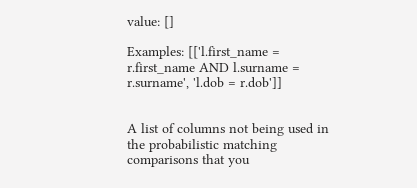value: []

Examples: [['l.first_name = r.first_name AND l.surname = r.surname', 'l.dob = r.dob']]


A list of columns not being used in the probabilistic matching comparisons that you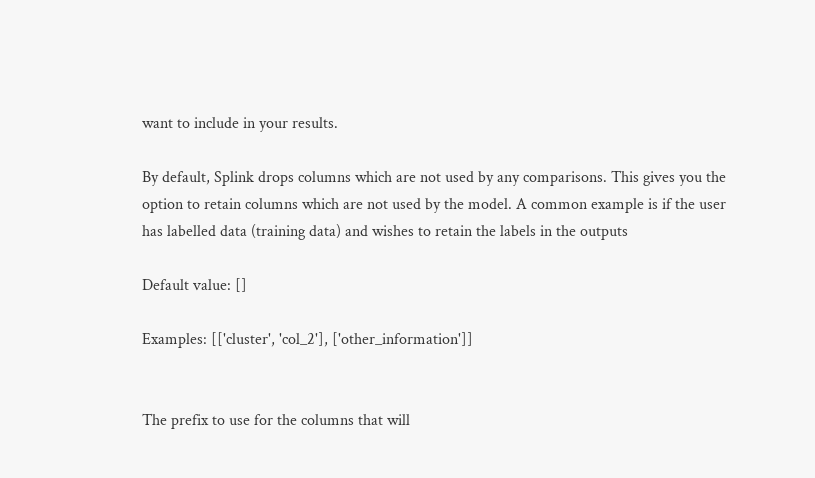want to include in your results.

By default, Splink drops columns which are not used by any comparisons. This gives you the option to retain columns which are not used by the model. A common example is if the user has labelled data (training data) and wishes to retain the labels in the outputs

Default value: []

Examples: [['cluster', 'col_2'], ['other_information']]


The prefix to use for the columns that will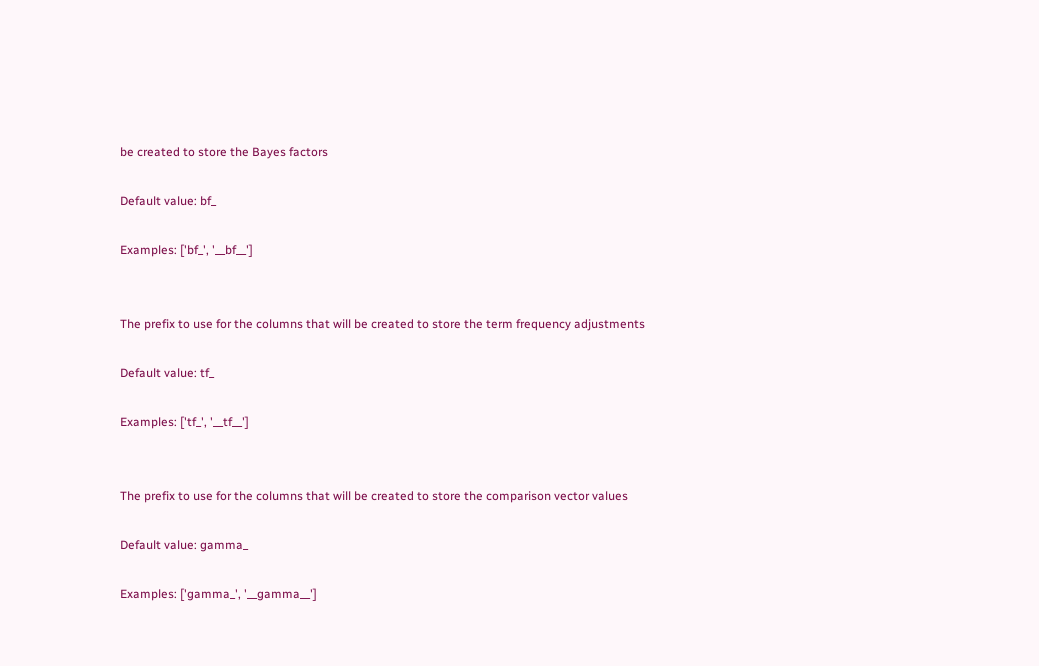be created to store the Bayes factors

Default value: bf_

Examples: ['bf_', '__bf__']


The prefix to use for the columns that will be created to store the term frequency adjustments

Default value: tf_

Examples: ['tf_', '__tf__']


The prefix to use for the columns that will be created to store the comparison vector values

Default value: gamma_

Examples: ['gamma_', '__gamma__']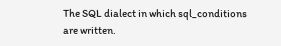The SQL dialect in which sql_conditions are written.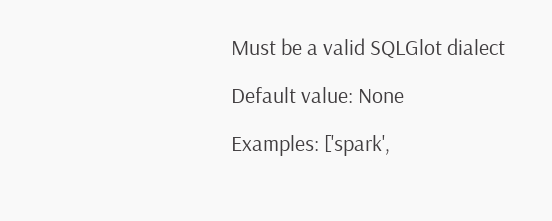Must be a valid SQLGlot dialect

Default value: None

Examples: ['spark',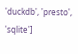'duckdb', 'presto', 'sqlite']